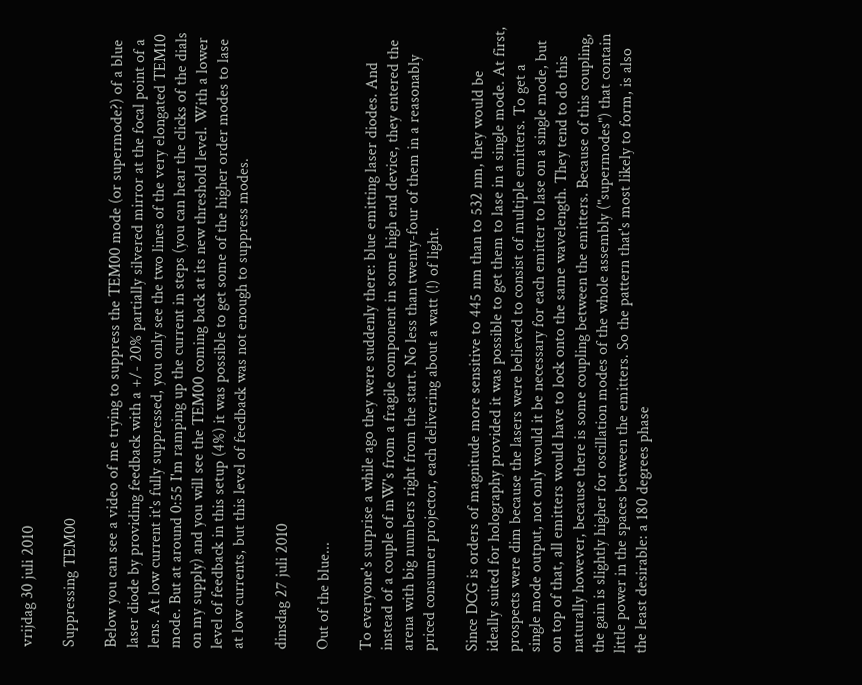vrijdag 30 juli 2010

Suppressing TEM00

Below you can see a video of me trying to suppress the TEM00 mode (or supermode?) of a blue laser diode by providing feedback with a +/- 20% partially silvered mirror at the focal point of a lens. At low current it's fully suppressed, you only see the two lines of the very elongated TEM10 mode. But at around 0:55 I'm ramping up the current in steps (you can hear the clicks of the dials on my supply) and you will see the TEM00 coming back at its new threshold level. With a lower level of feedback in this setup (4%) it was possible to get some of the higher order modes to lase at low currents, but this level of feedback was not enough to suppress modes.

dinsdag 27 juli 2010

Out of the blue...

To everyone's surprise a while ago they were suddenly there: blue emitting laser diodes. And instead of a couple of mW's from a fragile component in some high end device, they entered the arena with big numbers right from the start. No less than twenty-four of them in a reasonably priced consumer projector, each delivering about a watt (!) of light.

Since DCG is orders of magnitude more sensitive to 445 nm than to 532 nm, they would be ideally suited for holography provided it was possible to get them to lase in a single mode. At first, prospects were dim because the lasers were believed to consist of multiple emitters. To get a single mode output, not only would it be necessary for each emitter to lase on a single mode, but on top of that, all emitters would have to lock onto the same wavelength. They tend to do this naturally however, because there is some coupling between the emitters. Because of this coupling, the gain is slightly higher for oscillation modes of the whole assembly ("supermodes") that contain little power in the spaces between the emitters. So the pattern that's most likely to form, is also the least desirable: a 180 degrees phase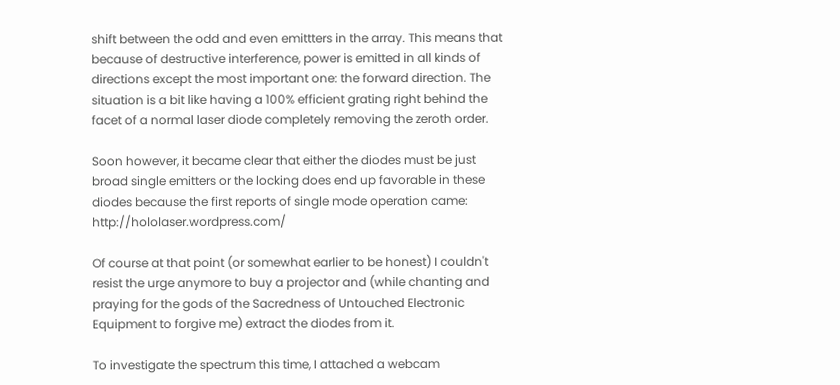shift between the odd and even emittters in the array. This means that because of destructive interference, power is emitted in all kinds of directions except the most important one: the forward direction. The situation is a bit like having a 100% efficient grating right behind the facet of a normal laser diode completely removing the zeroth order.

Soon however, it became clear that either the diodes must be just broad single emitters or the locking does end up favorable in these diodes because the first reports of single mode operation came: http://hololaser.wordpress.com/

Of course at that point (or somewhat earlier to be honest) I couldn't resist the urge anymore to buy a projector and (while chanting and praying for the gods of the Sacredness of Untouched Electronic Equipment to forgive me) extract the diodes from it.

To investigate the spectrum this time, I attached a webcam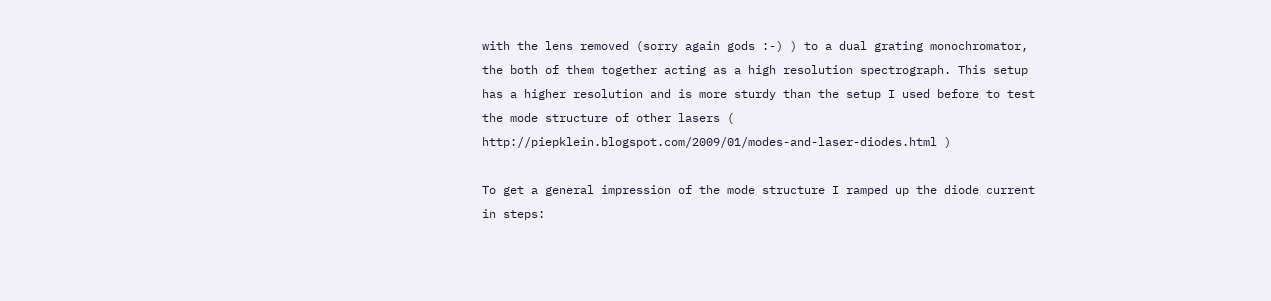with the lens removed (sorry again gods :-) ) to a dual grating monochromator, the both of them together acting as a high resolution spectrograph. This setup has a higher resolution and is more sturdy than the setup I used before to test the mode structure of other lasers ( http://piepklein.blogspot.com/2009/01/modes-and-laser-diodes.html )

To get a general impression of the mode structure I ramped up the diode current in steps: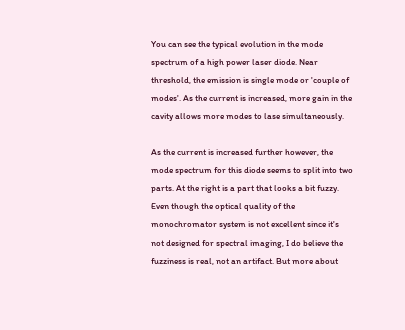You can see the typical evolution in the mode spectrum of a high power laser diode. Near threshold, the emission is single mode or 'couple of modes'. As the current is increased, more gain in the cavity allows more modes to lase simultaneously.

As the current is increased further however, the mode spectrum for this diode seems to split into two parts. At the right is a part that looks a bit fuzzy. Even though the optical quality of the monochromator system is not excellent since it's not designed for spectral imaging, I do believe the fuzziness is real, not an artifact. But more about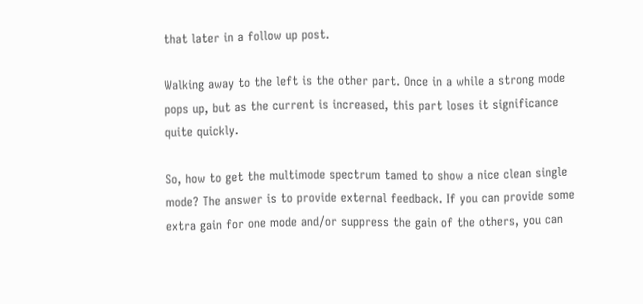that later in a follow up post.

Walking away to the left is the other part. Once in a while a strong mode pops up, but as the current is increased, this part loses it significance quite quickly.

So, how to get the multimode spectrum tamed to show a nice clean single mode? The answer is to provide external feedback. If you can provide some extra gain for one mode and/or suppress the gain of the others, you can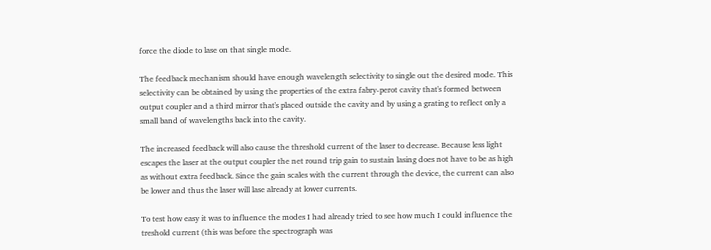force the diode to lase on that single mode.

The feedback mechanism should have enough wavelength selectivity to single out the desired mode. This selectivity can be obtained by using the properties of the extra fabry-perot cavity that's formed between output coupler and a third mirror that's placed outside the cavity and by using a grating to reflect only a small band of wavelengths back into the cavity.

The increased feedback will also cause the threshold current of the laser to decrease. Because less light escapes the laser at the output coupler the net round trip gain to sustain lasing does not have to be as high as without extra feedback. Since the gain scales with the current through the device, the current can also be lower and thus the laser will lase already at lower currents.

To test how easy it was to influence the modes I had already tried to see how much I could influence the treshold current (this was before the spectrograph was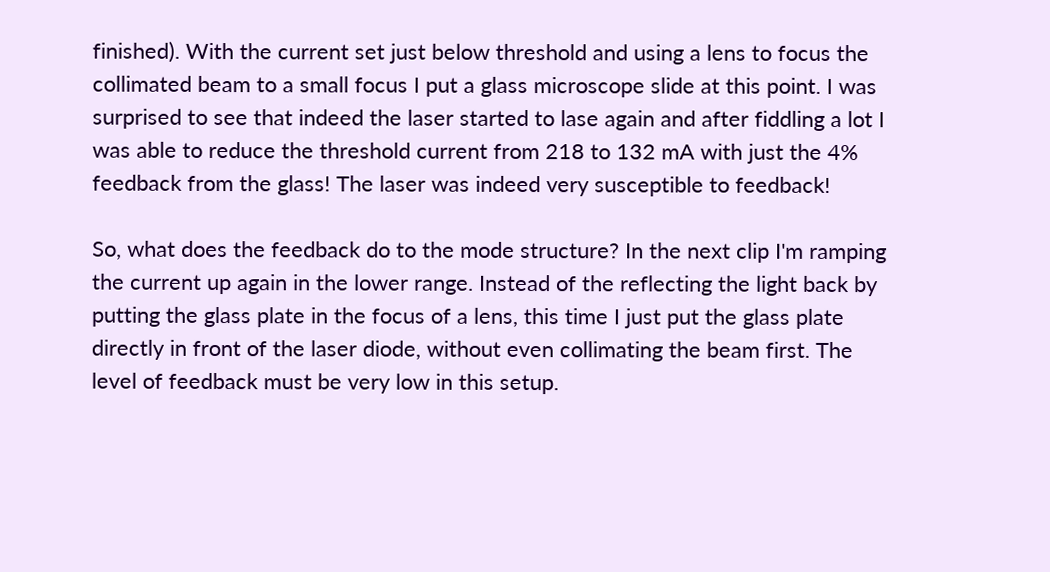finished). With the current set just below threshold and using a lens to focus the collimated beam to a small focus I put a glass microscope slide at this point. I was surprised to see that indeed the laser started to lase again and after fiddling a lot I was able to reduce the threshold current from 218 to 132 mA with just the 4% feedback from the glass! The laser was indeed very susceptible to feedback!

So, what does the feedback do to the mode structure? In the next clip I'm ramping the current up again in the lower range. Instead of the reflecting the light back by putting the glass plate in the focus of a lens, this time I just put the glass plate directly in front of the laser diode, without even collimating the beam first. The level of feedback must be very low in this setup.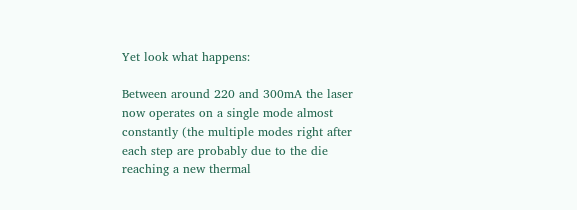Yet look what happens:

Between around 220 and 300mA the laser now operates on a single mode almost constantly (the multiple modes right after each step are probably due to the die reaching a new thermal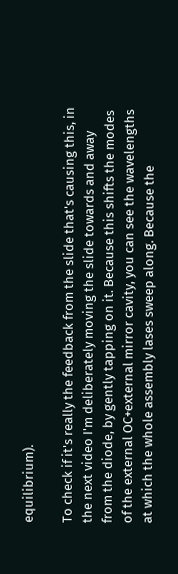equilibrium).

To check if it's really the feedback from the slide that's causing this, in the next video I'm deliberately moving the slide towards and away from the diode, by gently tapping on it. Because this shifts the modes of the external OC+external mirror cavity, you can see the wavelengths at which the whole assembly lases sweep along. Because the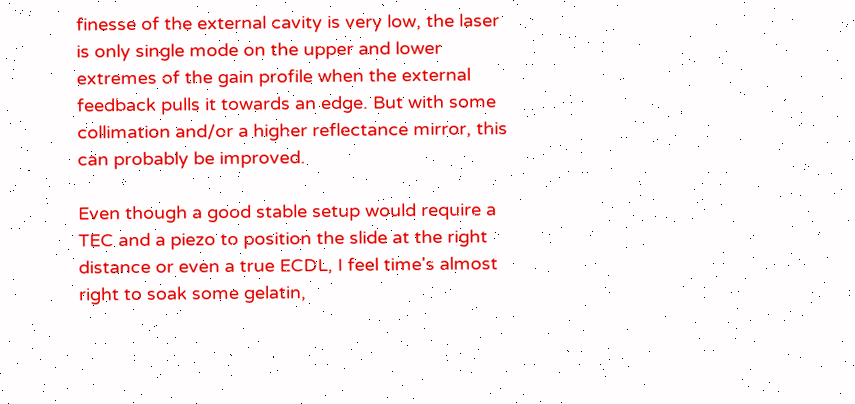finesse of the external cavity is very low, the laser is only single mode on the upper and lower extremes of the gain profile when the external feedback pulls it towards an edge. But with some collimation and/or a higher reflectance mirror, this can probably be improved.

Even though a good stable setup would require a TEC and a piezo to position the slide at the right distance or even a true ECDL, I feel time's almost right to soak some gelatin,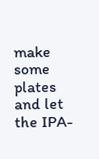make some plates and let the IPA-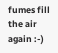fumes fill the air again :-)